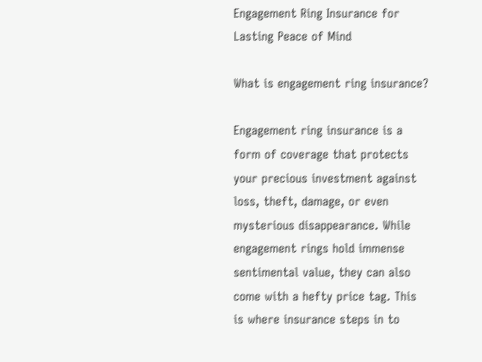Engagement Ring Insurance for Lasting Peace of Mind

What is engagement ring insurance?

Engagement ring insurance is a form of coverage that protects your precious investment against loss, theft, damage, or even mysterious disappearance. While engagement rings hold immense sentimental value, they can also come with a hefty price tag. This is where insurance steps in to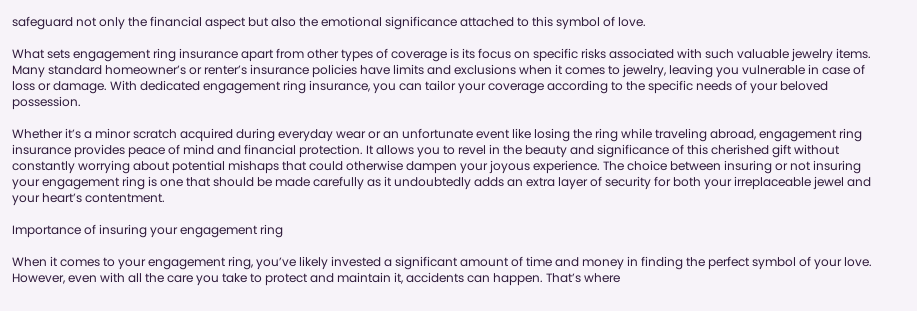safeguard not only the financial aspect but also the emotional significance attached to this symbol of love.

What sets engagement ring insurance apart from other types of coverage is its focus on specific risks associated with such valuable jewelry items. Many standard homeowner’s or renter’s insurance policies have limits and exclusions when it comes to jewelry, leaving you vulnerable in case of loss or damage. With dedicated engagement ring insurance, you can tailor your coverage according to the specific needs of your beloved possession.

Whether it’s a minor scratch acquired during everyday wear or an unfortunate event like losing the ring while traveling abroad, engagement ring insurance provides peace of mind and financial protection. It allows you to revel in the beauty and significance of this cherished gift without constantly worrying about potential mishaps that could otherwise dampen your joyous experience. The choice between insuring or not insuring your engagement ring is one that should be made carefully as it undoubtedly adds an extra layer of security for both your irreplaceable jewel and your heart’s contentment.

Importance of insuring your engagement ring

When it comes to your engagement ring, you’ve likely invested a significant amount of time and money in finding the perfect symbol of your love. However, even with all the care you take to protect and maintain it, accidents can happen. That’s where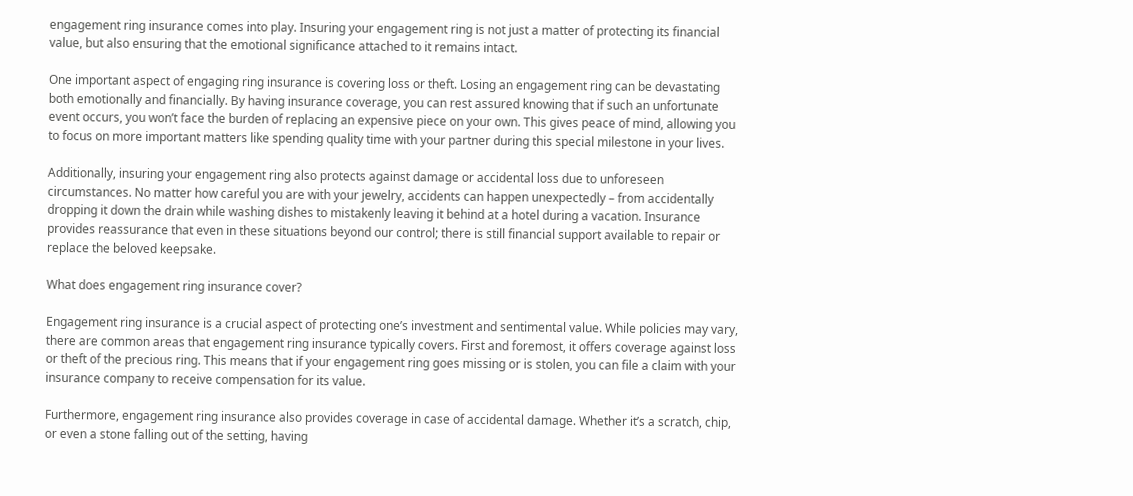engagement ring insurance comes into play. Insuring your engagement ring is not just a matter of protecting its financial value, but also ensuring that the emotional significance attached to it remains intact.

One important aspect of engaging ring insurance is covering loss or theft. Losing an engagement ring can be devastating both emotionally and financially. By having insurance coverage, you can rest assured knowing that if such an unfortunate event occurs, you won’t face the burden of replacing an expensive piece on your own. This gives peace of mind, allowing you to focus on more important matters like spending quality time with your partner during this special milestone in your lives.

Additionally, insuring your engagement ring also protects against damage or accidental loss due to unforeseen circumstances. No matter how careful you are with your jewelry, accidents can happen unexpectedly – from accidentally dropping it down the drain while washing dishes to mistakenly leaving it behind at a hotel during a vacation. Insurance provides reassurance that even in these situations beyond our control; there is still financial support available to repair or replace the beloved keepsake.

What does engagement ring insurance cover?

Engagement ring insurance is a crucial aspect of protecting one’s investment and sentimental value. While policies may vary, there are common areas that engagement ring insurance typically covers. First and foremost, it offers coverage against loss or theft of the precious ring. This means that if your engagement ring goes missing or is stolen, you can file a claim with your insurance company to receive compensation for its value.

Furthermore, engagement ring insurance also provides coverage in case of accidental damage. Whether it’s a scratch, chip, or even a stone falling out of the setting, having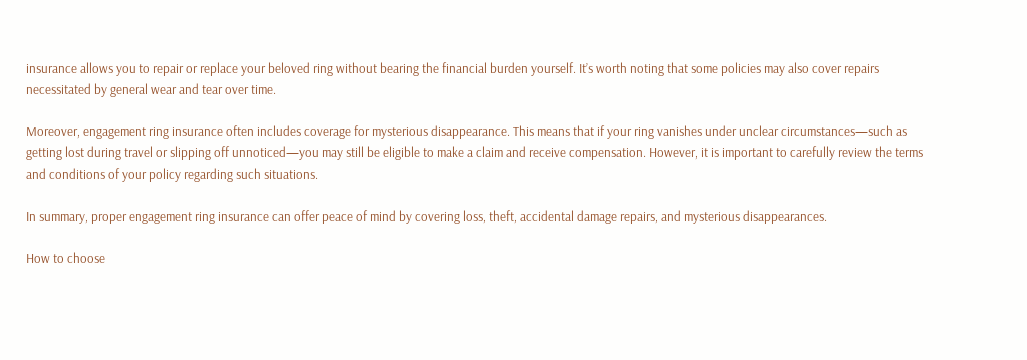insurance allows you to repair or replace your beloved ring without bearing the financial burden yourself. It’s worth noting that some policies may also cover repairs necessitated by general wear and tear over time.

Moreover, engagement ring insurance often includes coverage for mysterious disappearance. This means that if your ring vanishes under unclear circumstances—such as getting lost during travel or slipping off unnoticed—you may still be eligible to make a claim and receive compensation. However, it is important to carefully review the terms and conditions of your policy regarding such situations.

In summary, proper engagement ring insurance can offer peace of mind by covering loss, theft, accidental damage repairs, and mysterious disappearances.

How to choose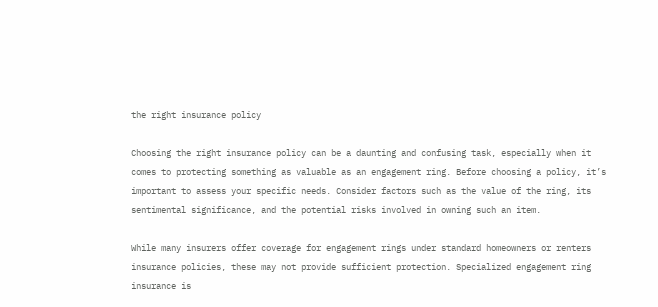the right insurance policy

Choosing the right insurance policy can be a daunting and confusing task, especially when it comes to protecting something as valuable as an engagement ring. Before choosing a policy, it’s important to assess your specific needs. Consider factors such as the value of the ring, its sentimental significance, and the potential risks involved in owning such an item.

While many insurers offer coverage for engagement rings under standard homeowners or renters insurance policies, these may not provide sufficient protection. Specialized engagement ring insurance is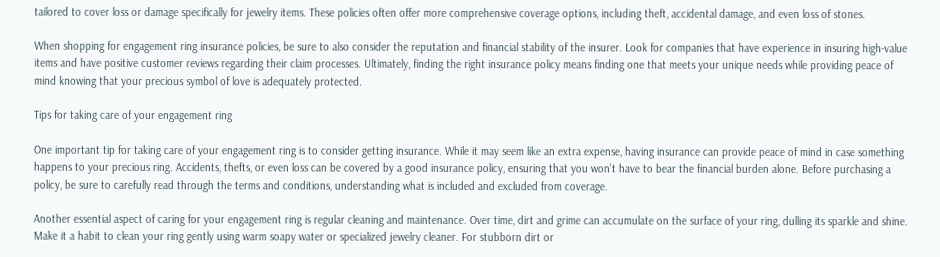tailored to cover loss or damage specifically for jewelry items. These policies often offer more comprehensive coverage options, including theft, accidental damage, and even loss of stones.

When shopping for engagement ring insurance policies, be sure to also consider the reputation and financial stability of the insurer. Look for companies that have experience in insuring high-value items and have positive customer reviews regarding their claim processes. Ultimately, finding the right insurance policy means finding one that meets your unique needs while providing peace of mind knowing that your precious symbol of love is adequately protected.

Tips for taking care of your engagement ring

One important tip for taking care of your engagement ring is to consider getting insurance. While it may seem like an extra expense, having insurance can provide peace of mind in case something happens to your precious ring. Accidents, thefts, or even loss can be covered by a good insurance policy, ensuring that you won’t have to bear the financial burden alone. Before purchasing a policy, be sure to carefully read through the terms and conditions, understanding what is included and excluded from coverage.

Another essential aspect of caring for your engagement ring is regular cleaning and maintenance. Over time, dirt and grime can accumulate on the surface of your ring, dulling its sparkle and shine. Make it a habit to clean your ring gently using warm soapy water or specialized jewelry cleaner. For stubborn dirt or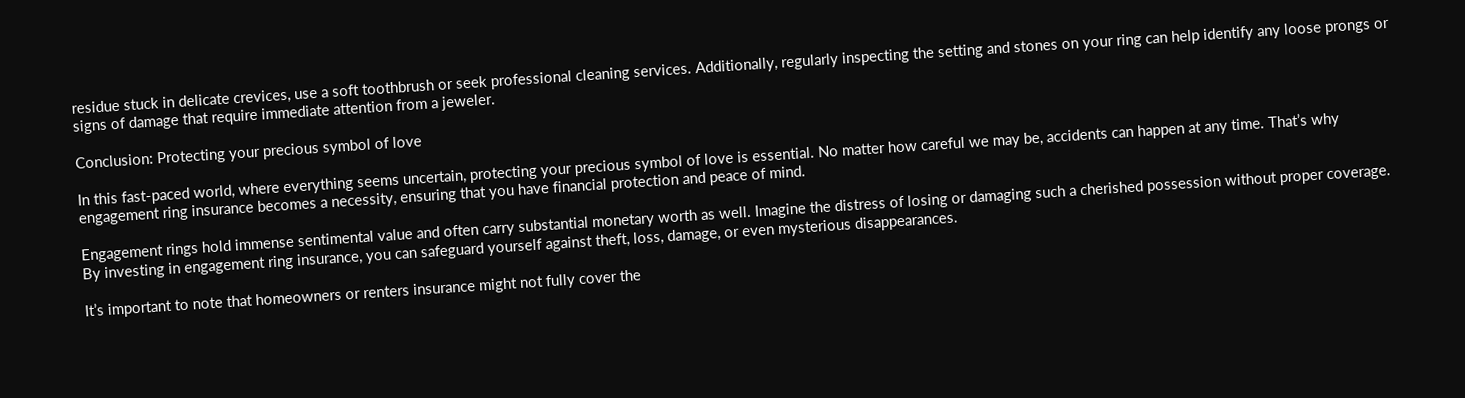residue stuck in delicate crevices, use a soft toothbrush or seek professional cleaning services. Additionally, regularly inspecting the setting and stones on your ring can help identify any loose prongs or signs of damage that require immediate attention from a jeweler.

Conclusion: Protecting your precious symbol of love

In this fast-paced world, where everything seems uncertain, protecting your precious symbol of love is essential. No matter how careful we may be, accidents can happen at any time. That’s why engagement ring insurance becomes a necessity, ensuring that you have financial protection and peace of mind.

Engagement rings hold immense sentimental value and often carry substantial monetary worth as well. Imagine the distress of losing or damaging such a cherished possession without proper coverage. By investing in engagement ring insurance, you can safeguard yourself against theft, loss, damage, or even mysterious disappearances.

It’s important to note that homeowners or renters insurance might not fully cover the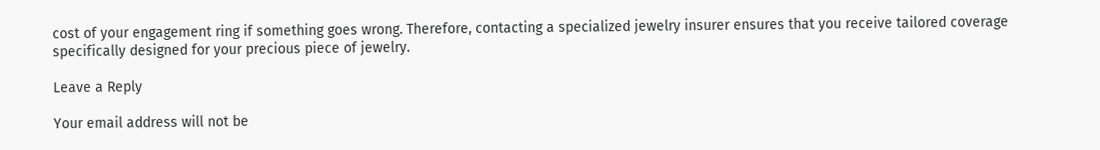cost of your engagement ring if something goes wrong. Therefore, contacting a specialized jewelry insurer ensures that you receive tailored coverage specifically designed for your precious piece of jewelry.

Leave a Reply

Your email address will not be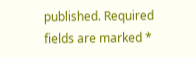published. Required fields are marked *